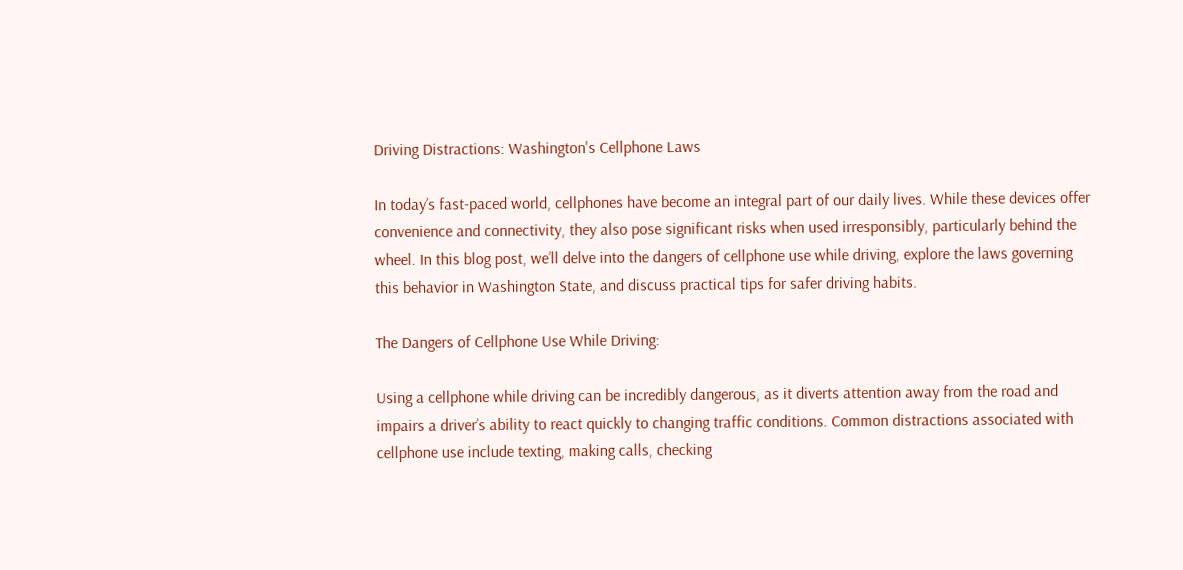Driving Distractions: Washington's Cellphone Laws

In today’s fast-paced world, cellphones have become an integral part of our daily lives. While these devices offer convenience and connectivity, they also pose significant risks when used irresponsibly, particularly behind the wheel. In this blog post, we’ll delve into the dangers of cellphone use while driving, explore the laws governing this behavior in Washington State, and discuss practical tips for safer driving habits.

The Dangers of Cellphone Use While Driving:

Using a cellphone while driving can be incredibly dangerous, as it diverts attention away from the road and impairs a driver’s ability to react quickly to changing traffic conditions. Common distractions associated with cellphone use include texting, making calls, checking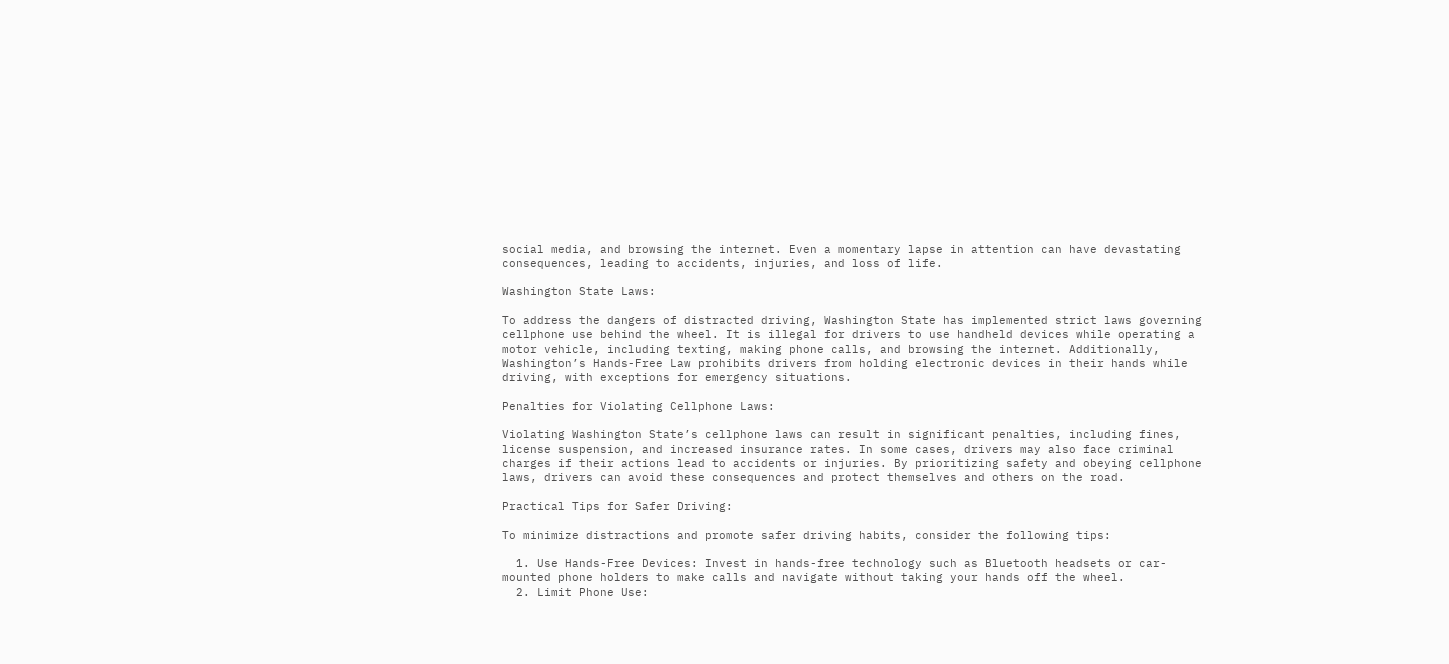social media, and browsing the internet. Even a momentary lapse in attention can have devastating consequences, leading to accidents, injuries, and loss of life.

Washington State Laws:

To address the dangers of distracted driving, Washington State has implemented strict laws governing cellphone use behind the wheel. It is illegal for drivers to use handheld devices while operating a motor vehicle, including texting, making phone calls, and browsing the internet. Additionally, Washington’s Hands-Free Law prohibits drivers from holding electronic devices in their hands while driving, with exceptions for emergency situations.

Penalties for Violating Cellphone Laws:

Violating Washington State’s cellphone laws can result in significant penalties, including fines, license suspension, and increased insurance rates. In some cases, drivers may also face criminal charges if their actions lead to accidents or injuries. By prioritizing safety and obeying cellphone laws, drivers can avoid these consequences and protect themselves and others on the road.

Practical Tips for Safer Driving:

To minimize distractions and promote safer driving habits, consider the following tips:

  1. Use Hands-Free Devices: Invest in hands-free technology such as Bluetooth headsets or car-mounted phone holders to make calls and navigate without taking your hands off the wheel.
  2. Limit Phone Use: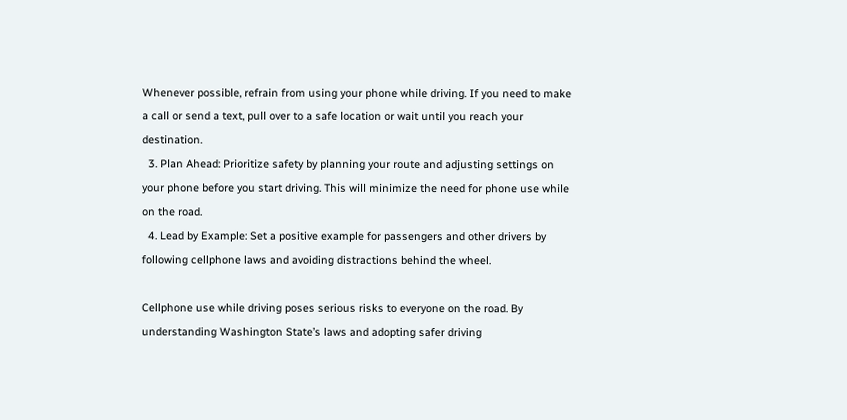Whenever possible, refrain from using your phone while driving. If you need to make a call or send a text, pull over to a safe location or wait until you reach your destination.
  3. Plan Ahead: Prioritize safety by planning your route and adjusting settings on your phone before you start driving. This will minimize the need for phone use while on the road.
  4. Lead by Example: Set a positive example for passengers and other drivers by following cellphone laws and avoiding distractions behind the wheel.

Cellphone use while driving poses serious risks to everyone on the road. By understanding Washington State’s laws and adopting safer driving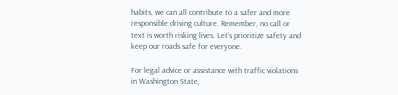habits, we can all contribute to a safer and more responsible driving culture. Remember, no call or text is worth risking lives. Let’s prioritize safety and keep our roads safe for everyone.

For legal advice or assistance with traffic violations in Washington State,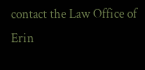contact the Law Office of Erin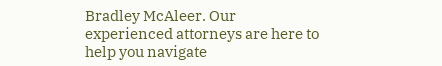Bradley McAleer. Our experienced attorneys are here to help you navigate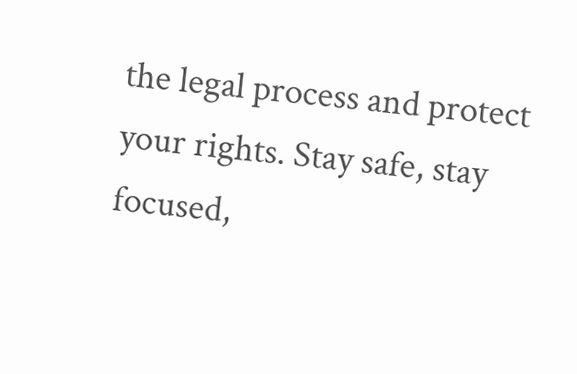the legal process and protect your rights. Stay safe, stay focused,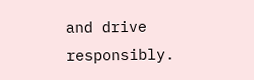and drive responsibly.